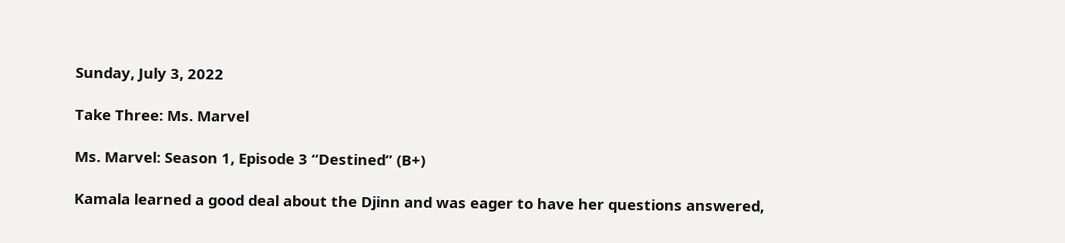Sunday, July 3, 2022

Take Three: Ms. Marvel

Ms. Marvel: Season 1, Episode 3 “Destined” (B+)

Kamala learned a good deal about the Djinn and was eager to have her questions answered,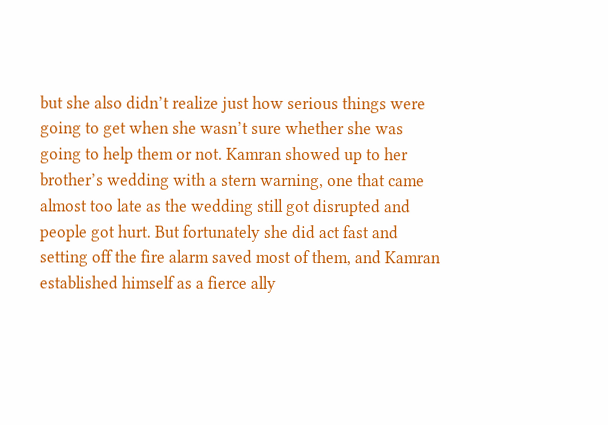but she also didn’t realize just how serious things were going to get when she wasn’t sure whether she was going to help them or not. Kamran showed up to her brother’s wedding with a stern warning, one that came almost too late as the wedding still got disrupted and people got hurt. But fortunately she did act fast and setting off the fire alarm saved most of them, and Kamran established himself as a fierce ally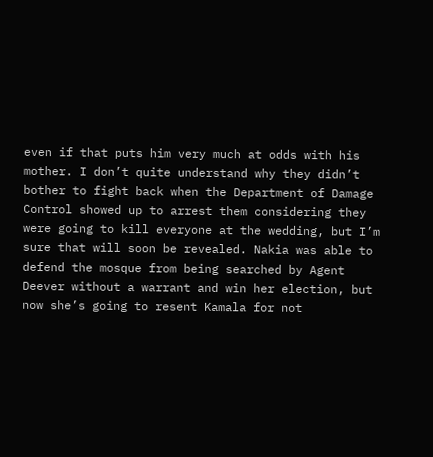even if that puts him very much at odds with his mother. I don’t quite understand why they didn’t bother to fight back when the Department of Damage Control showed up to arrest them considering they were going to kill everyone at the wedding, but I’m sure that will soon be revealed. Nakia was able to defend the mosque from being searched by Agent Deever without a warrant and win her election, but now she’s going to resent Kamala for not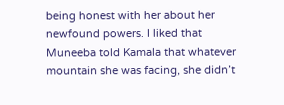being honest with her about her newfound powers. I liked that Muneeba told Kamala that whatever mountain she was facing, she didn’t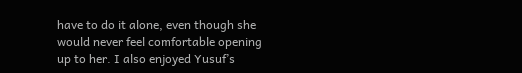have to do it alone, even though she would never feel comfortable opening up to her. I also enjoyed Yusuf’s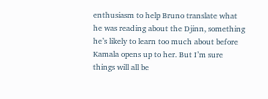enthusiasm to help Bruno translate what he was reading about the Djinn, something he’s likely to learn too much about before Kamala opens up to her. But I’m sure things will all be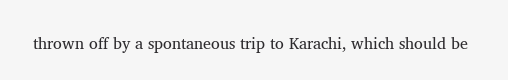thrown off by a spontaneous trip to Karachi, which should be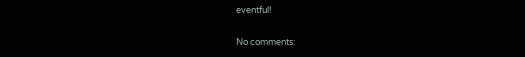eventful!

No comments: